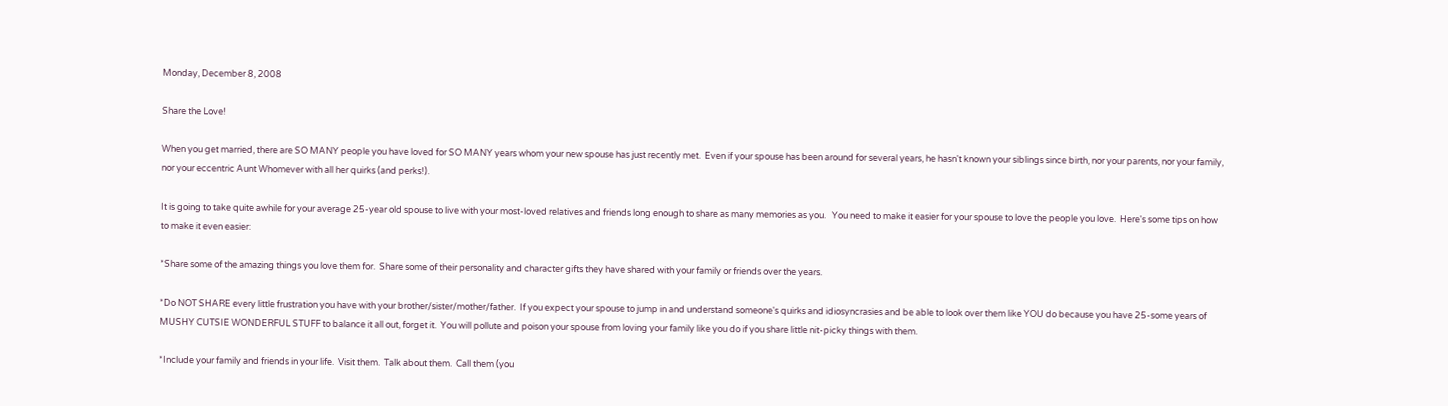Monday, December 8, 2008

Share the Love!

When you get married, there are SO MANY people you have loved for SO MANY years whom your new spouse has just recently met.  Even if your spouse has been around for several years, he hasn't known your siblings since birth, nor your parents, nor your family, nor your eccentric Aunt Whomever with all her quirks (and perks!).

It is going to take quite awhile for your average 25-year old spouse to live with your most-loved relatives and friends long enough to share as many memories as you.   You need to make it easier for your spouse to love the people you love.  Here's some tips on how to make it even easier:

*Share some of the amazing things you love them for.  Share some of their personality and character gifts they have shared with your family or friends over the years.

*Do NOT SHARE every little frustration you have with your brother/sister/mother/father.  If you expect your spouse to jump in and understand someone's quirks and idiosyncrasies and be able to look over them like YOU do because you have 25-some years of MUSHY CUTSIE WONDERFUL STUFF to balance it all out, forget it.  You will pollute and poison your spouse from loving your family like you do if you share little nit-picky things with them.

*Include your family and friends in your life.  Visit them.  Talk about them.  Call them (you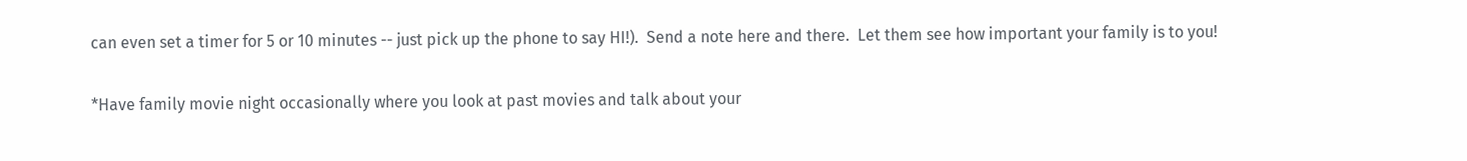can even set a timer for 5 or 10 minutes -- just pick up the phone to say HI!).  Send a note here and there.  Let them see how important your family is to you!

*Have family movie night occasionally where you look at past movies and talk about your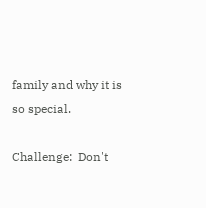family and why it is so special.

Challenge:  Don't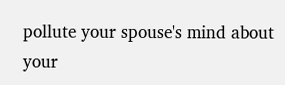pollute your spouse's mind about your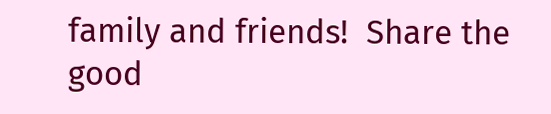family and friends!  Share the good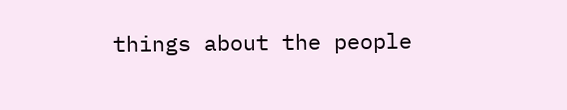things about the people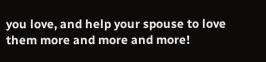you love, and help your spouse to love them more and more and more!